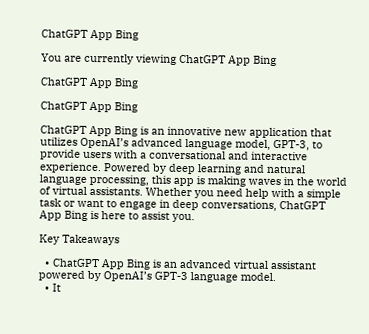ChatGPT App Bing

You are currently viewing ChatGPT App Bing

ChatGPT App Bing

ChatGPT App Bing

ChatGPT App Bing is an innovative new application that utilizes OpenAI’s advanced language model, GPT-3, to provide users with a conversational and interactive experience. Powered by deep learning and natural language processing, this app is making waves in the world of virtual assistants. Whether you need help with a simple task or want to engage in deep conversations, ChatGPT App Bing is here to assist you.

Key Takeaways

  • ChatGPT App Bing is an advanced virtual assistant powered by OpenAI’s GPT-3 language model.
  • It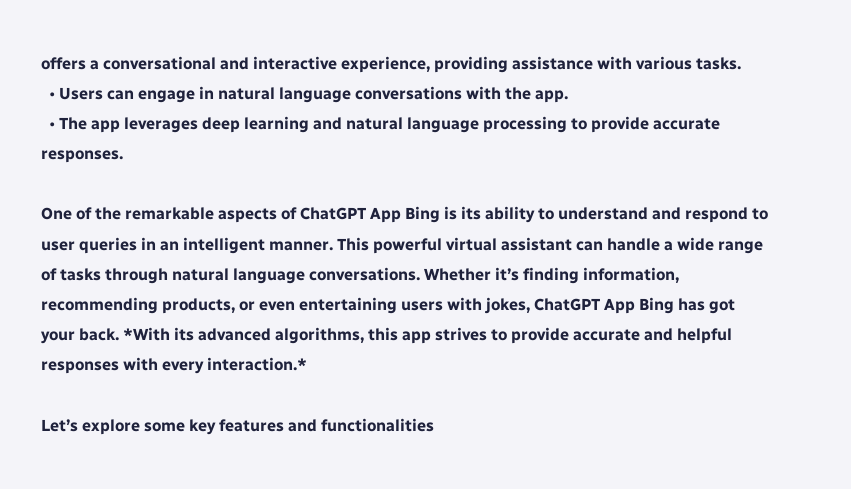offers a conversational and interactive experience, providing assistance with various tasks.
  • Users can engage in natural language conversations with the app.
  • The app leverages deep learning and natural language processing to provide accurate responses.

One of the remarkable aspects of ChatGPT App Bing is its ability to understand and respond to user queries in an intelligent manner. This powerful virtual assistant can handle a wide range of tasks through natural language conversations. Whether it’s finding information, recommending products, or even entertaining users with jokes, ChatGPT App Bing has got your back. *With its advanced algorithms, this app strives to provide accurate and helpful responses with every interaction.*

Let’s explore some key features and functionalities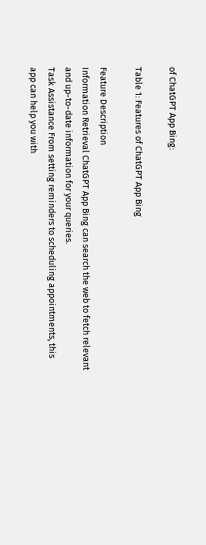of ChatGPT App Bing:

Table 1: Features of ChatGPT App Bing

Feature Description
Information Retrieval ChatGPT App Bing can search the web to fetch relevant and up-to-date information for your queries.
Task Assistance From setting reminders to scheduling appointments, this app can help you with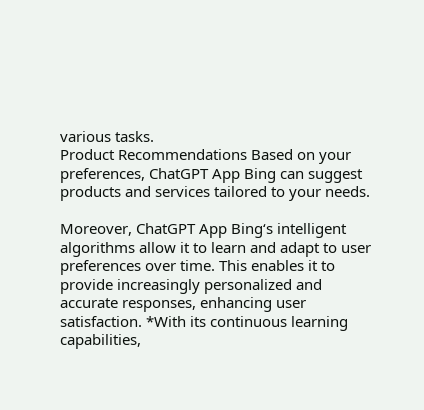various tasks.
Product Recommendations Based on your preferences, ChatGPT App Bing can suggest products and services tailored to your needs.

Moreover, ChatGPT App Bing‘s intelligent algorithms allow it to learn and adapt to user preferences over time. This enables it to provide increasingly personalized and accurate responses, enhancing user satisfaction. *With its continuous learning capabilities,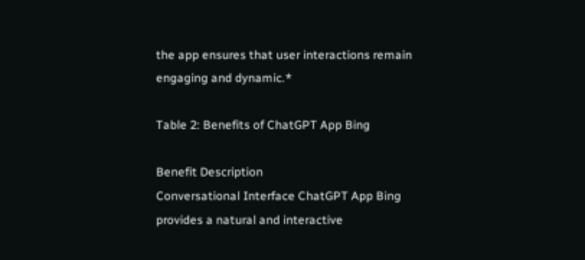the app ensures that user interactions remain engaging and dynamic.*

Table 2: Benefits of ChatGPT App Bing

Benefit Description
Conversational Interface ChatGPT App Bing provides a natural and interactive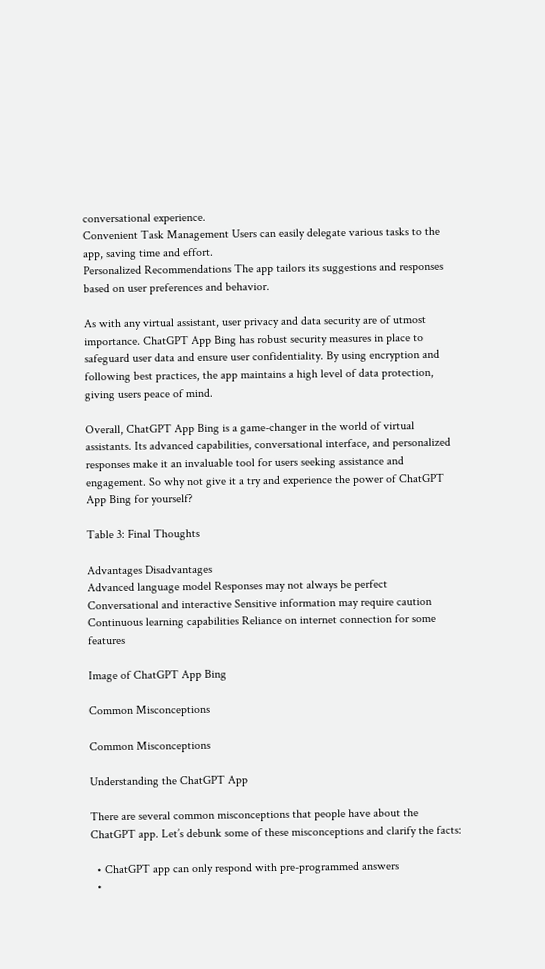conversational experience.
Convenient Task Management Users can easily delegate various tasks to the app, saving time and effort.
Personalized Recommendations The app tailors its suggestions and responses based on user preferences and behavior.

As with any virtual assistant, user privacy and data security are of utmost importance. ChatGPT App Bing has robust security measures in place to safeguard user data and ensure user confidentiality. By using encryption and following best practices, the app maintains a high level of data protection, giving users peace of mind.

Overall, ChatGPT App Bing is a game-changer in the world of virtual assistants. Its advanced capabilities, conversational interface, and personalized responses make it an invaluable tool for users seeking assistance and engagement. So why not give it a try and experience the power of ChatGPT App Bing for yourself?

Table 3: Final Thoughts

Advantages Disadvantages
Advanced language model Responses may not always be perfect
Conversational and interactive Sensitive information may require caution
Continuous learning capabilities Reliance on internet connection for some features

Image of ChatGPT App Bing

Common Misconceptions

Common Misconceptions

Understanding the ChatGPT App

There are several common misconceptions that people have about the ChatGPT app. Let’s debunk some of these misconceptions and clarify the facts:

  • ChatGPT app can only respond with pre-programmed answers
  •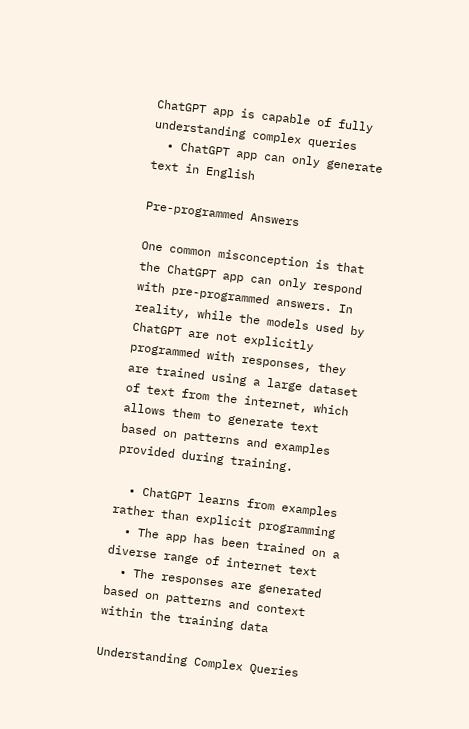ChatGPT app is capable of fully understanding complex queries
  • ChatGPT app can only generate text in English

Pre-programmed Answers

One common misconception is that the ChatGPT app can only respond with pre-programmed answers. In reality, while the models used by ChatGPT are not explicitly programmed with responses, they are trained using a large dataset of text from the internet, which allows them to generate text based on patterns and examples provided during training.

  • ChatGPT learns from examples rather than explicit programming
  • The app has been trained on a diverse range of internet text
  • The responses are generated based on patterns and context within the training data

Understanding Complex Queries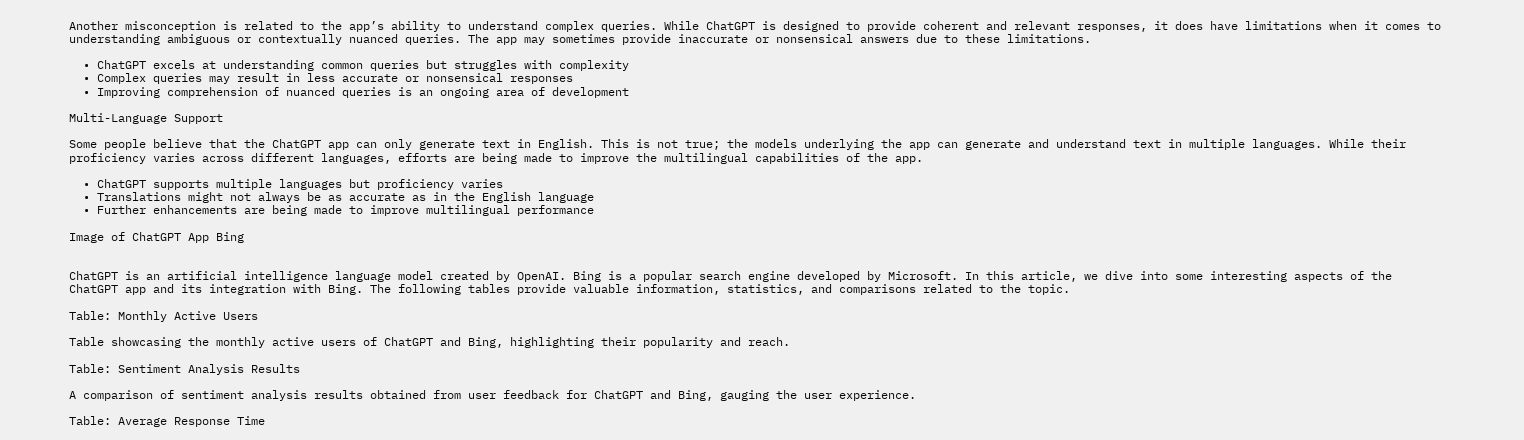Another misconception is related to the app’s ability to understand complex queries. While ChatGPT is designed to provide coherent and relevant responses, it does have limitations when it comes to understanding ambiguous or contextually nuanced queries. The app may sometimes provide inaccurate or nonsensical answers due to these limitations.

  • ChatGPT excels at understanding common queries but struggles with complexity
  • Complex queries may result in less accurate or nonsensical responses
  • Improving comprehension of nuanced queries is an ongoing area of development

Multi-Language Support

Some people believe that the ChatGPT app can only generate text in English. This is not true; the models underlying the app can generate and understand text in multiple languages. While their proficiency varies across different languages, efforts are being made to improve the multilingual capabilities of the app.

  • ChatGPT supports multiple languages but proficiency varies
  • Translations might not always be as accurate as in the English language
  • Further enhancements are being made to improve multilingual performance

Image of ChatGPT App Bing


ChatGPT is an artificial intelligence language model created by OpenAI. Bing is a popular search engine developed by Microsoft. In this article, we dive into some interesting aspects of the ChatGPT app and its integration with Bing. The following tables provide valuable information, statistics, and comparisons related to the topic.

Table: Monthly Active Users

Table showcasing the monthly active users of ChatGPT and Bing, highlighting their popularity and reach.

Table: Sentiment Analysis Results

A comparison of sentiment analysis results obtained from user feedback for ChatGPT and Bing, gauging the user experience.

Table: Average Response Time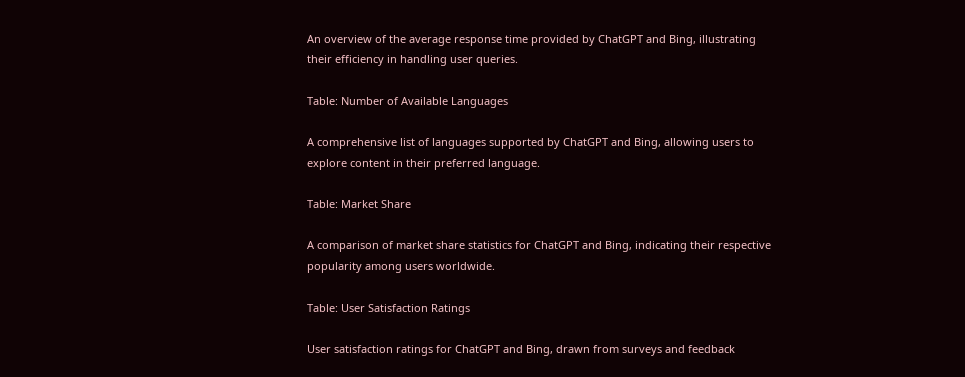An overview of the average response time provided by ChatGPT and Bing, illustrating their efficiency in handling user queries.

Table: Number of Available Languages

A comprehensive list of languages supported by ChatGPT and Bing, allowing users to explore content in their preferred language.

Table: Market Share

A comparison of market share statistics for ChatGPT and Bing, indicating their respective popularity among users worldwide.

Table: User Satisfaction Ratings

User satisfaction ratings for ChatGPT and Bing, drawn from surveys and feedback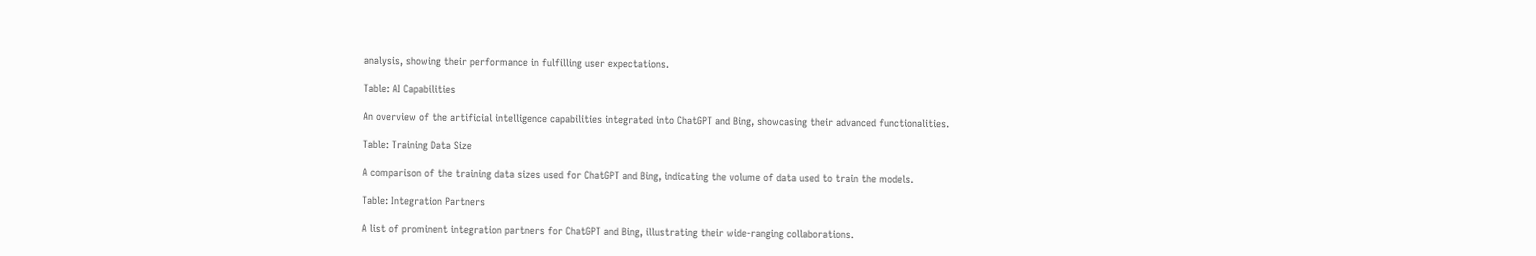analysis, showing their performance in fulfilling user expectations.

Table: AI Capabilities

An overview of the artificial intelligence capabilities integrated into ChatGPT and Bing, showcasing their advanced functionalities.

Table: Training Data Size

A comparison of the training data sizes used for ChatGPT and Bing, indicating the volume of data used to train the models.

Table: Integration Partners

A list of prominent integration partners for ChatGPT and Bing, illustrating their wide-ranging collaborations.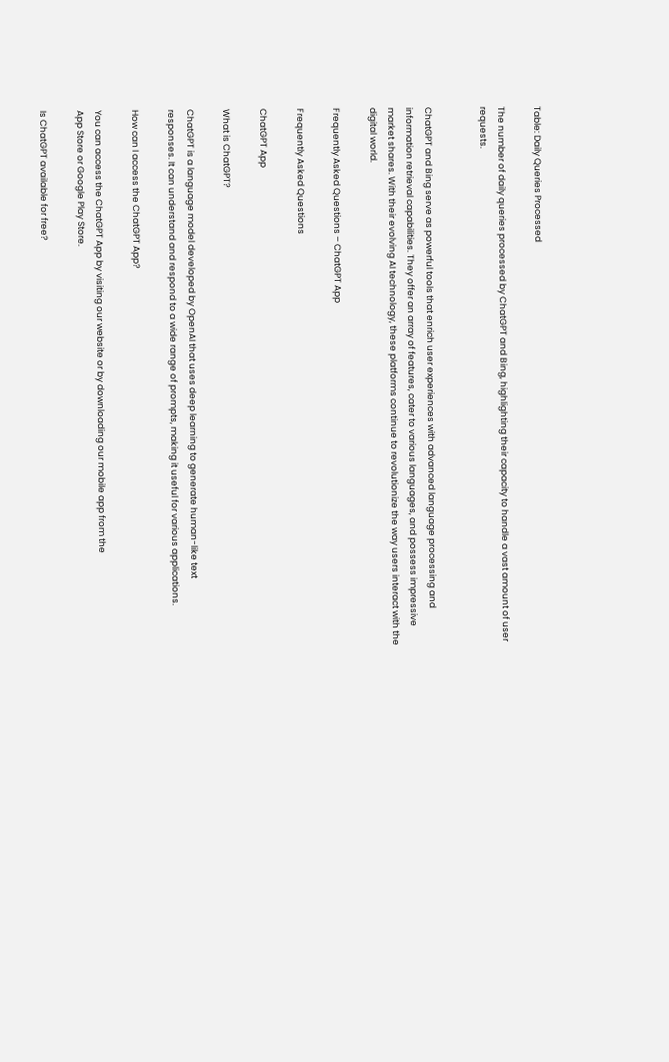Table: Daily Queries Processed

The number of daily queries processed by ChatGPT and Bing, highlighting their capacity to handle a vast amount of user requests.


ChatGPT and Bing serve as powerful tools that enrich user experiences with advanced language processing and information retrieval capabilities. They offer an array of features, cater to various languages, and possess impressive market shares. With their evolving AI technology, these platforms continue to revolutionize the way users interact with the digital world.

Frequently Asked Questions – ChatGPT App

Frequently Asked Questions

ChatGPT App

What is ChatGPT?

ChatGPT is a language model developed by OpenAI that uses deep learning to generate human-like text
responses. It can understand and respond to a wide range of prompts, making it useful for various applications.

How can I access the ChatGPT App?

You can access the ChatGPT App by visiting our website or by downloading our mobile app from the
App Store or Google Play Store.

Is ChatGPT available for free?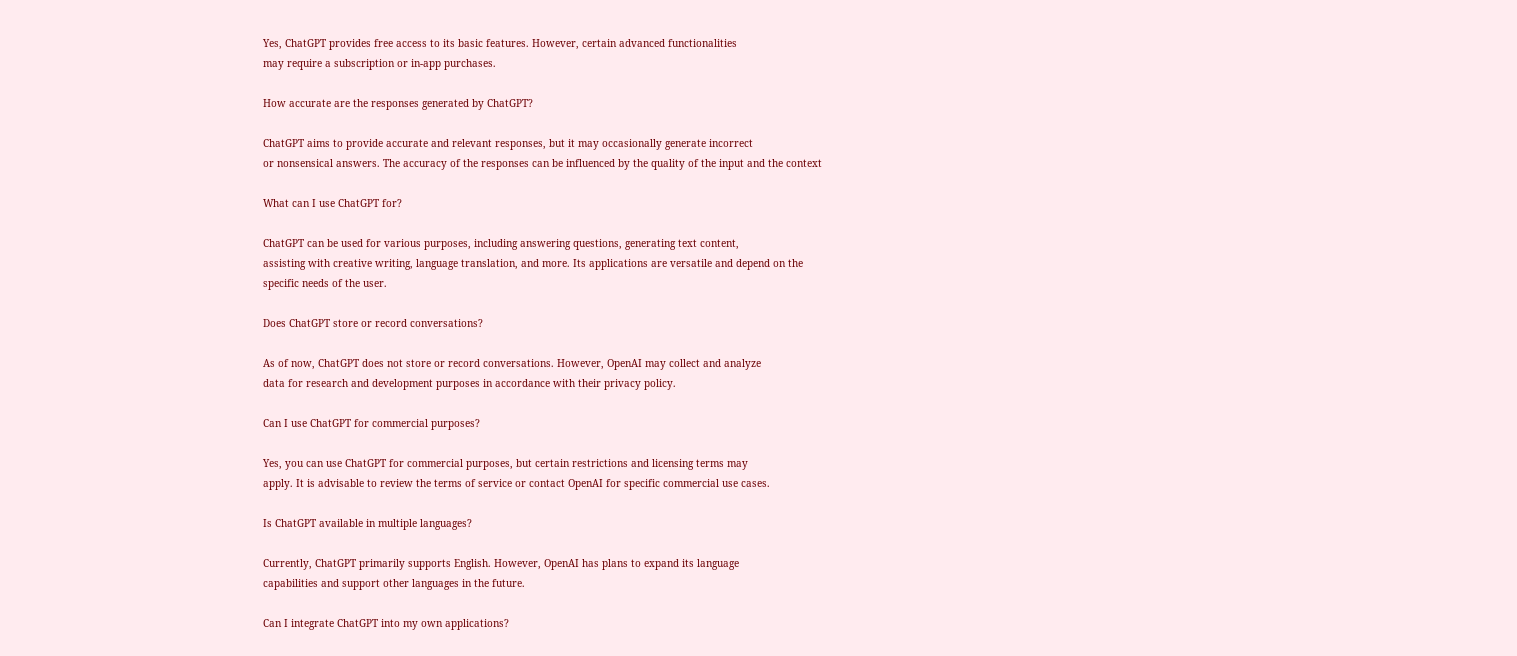Yes, ChatGPT provides free access to its basic features. However, certain advanced functionalities
may require a subscription or in-app purchases.

How accurate are the responses generated by ChatGPT?

ChatGPT aims to provide accurate and relevant responses, but it may occasionally generate incorrect
or nonsensical answers. The accuracy of the responses can be influenced by the quality of the input and the context

What can I use ChatGPT for?

ChatGPT can be used for various purposes, including answering questions, generating text content,
assisting with creative writing, language translation, and more. Its applications are versatile and depend on the
specific needs of the user.

Does ChatGPT store or record conversations?

As of now, ChatGPT does not store or record conversations. However, OpenAI may collect and analyze
data for research and development purposes in accordance with their privacy policy.

Can I use ChatGPT for commercial purposes?

Yes, you can use ChatGPT for commercial purposes, but certain restrictions and licensing terms may
apply. It is advisable to review the terms of service or contact OpenAI for specific commercial use cases.

Is ChatGPT available in multiple languages?

Currently, ChatGPT primarily supports English. However, OpenAI has plans to expand its language
capabilities and support other languages in the future.

Can I integrate ChatGPT into my own applications?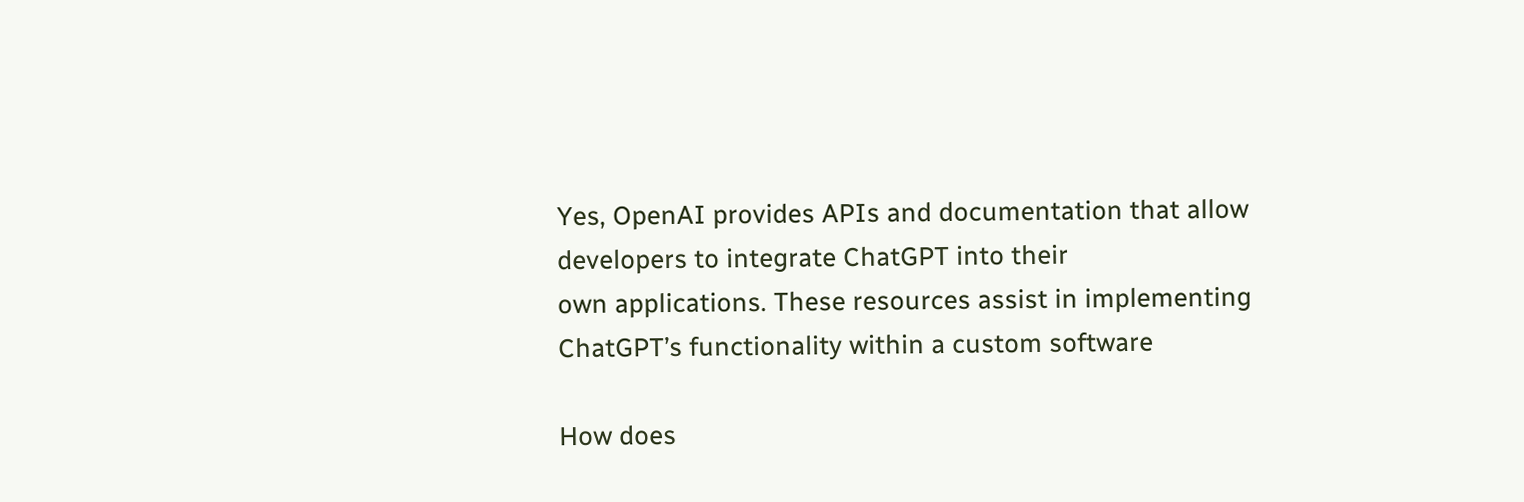Yes, OpenAI provides APIs and documentation that allow developers to integrate ChatGPT into their
own applications. These resources assist in implementing ChatGPT’s functionality within a custom software

How does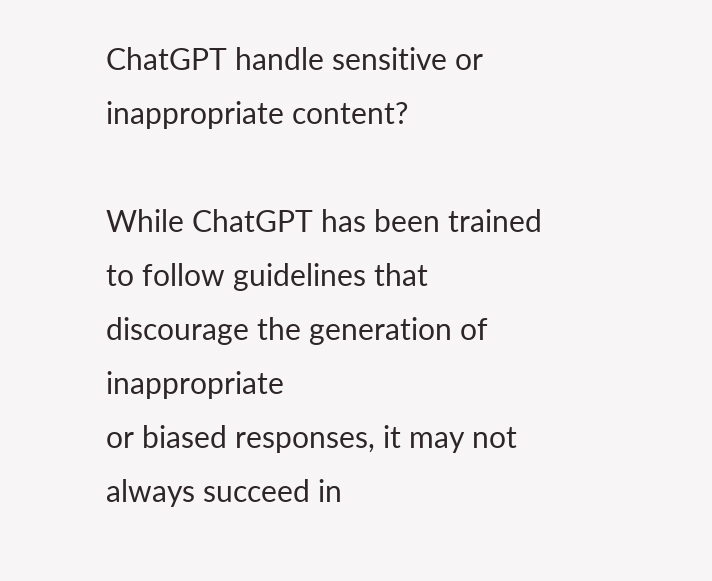ChatGPT handle sensitive or inappropriate content?

While ChatGPT has been trained to follow guidelines that discourage the generation of inappropriate
or biased responses, it may not always succeed in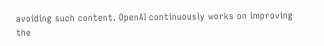avoiding such content. OpenAI continuously works on improving the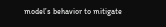model’s behavior to mitigate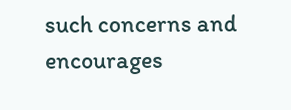such concerns and encourages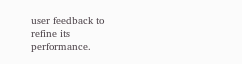user feedback to refine its performance.